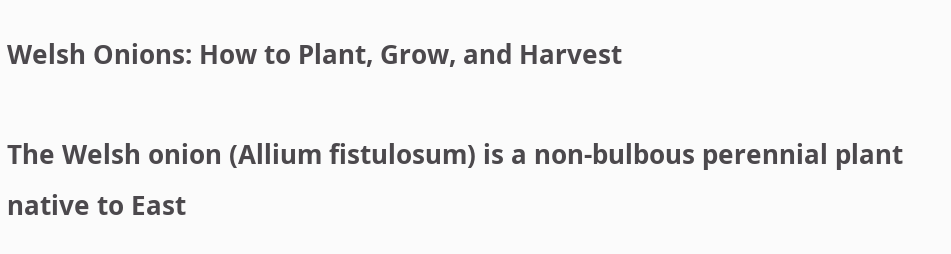Welsh Onions: How to Plant, Grow, and Harvest

The Welsh onion (Allium fistulosum) is a non-bulbous perennial plant native to East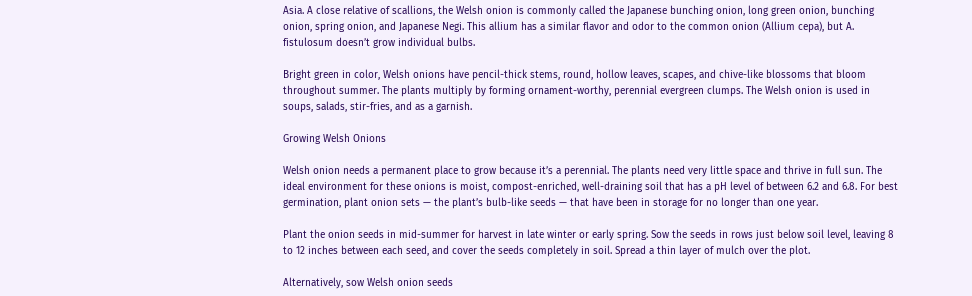Asia. A close relative of scallions, the Welsh onion is commonly called the Japanese bunching onion, long green onion, bunching onion, spring onion, and Japanese Negi. This allium has a similar flavor and odor to the common onion (Allium cepa), but A. fistulosum doesn’t grow individual bulbs.

Bright green in color, Welsh onions have pencil-thick stems, round, hollow leaves, scapes, and chive-like blossoms that bloom throughout summer. The plants multiply by forming ornament-worthy, perennial evergreen clumps. The Welsh onion is used in soups, salads, stir-fries, and as a garnish.

Growing Welsh Onions

Welsh onion needs a permanent place to grow because it’s a perennial. The plants need very little space and thrive in full sun. The ideal environment for these onions is moist, compost-enriched, well-draining soil that has a pH level of between 6.2 and 6.8. For best germination, plant onion sets — the plant’s bulb-like seeds — that have been in storage for no longer than one year.

Plant the onion seeds in mid-summer for harvest in late winter or early spring. Sow the seeds in rows just below soil level, leaving 8 to 12 inches between each seed, and cover the seeds completely in soil. Spread a thin layer of mulch over the plot.

Alternatively, sow Welsh onion seeds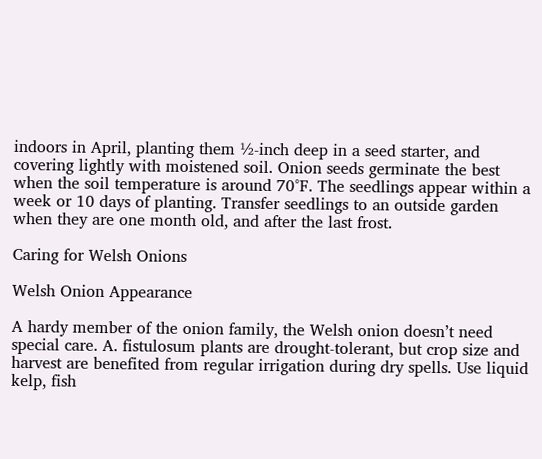indoors in April, planting them ½-inch deep in a seed starter, and covering lightly with moistened soil. Onion seeds germinate the best when the soil temperature is around 70°F. The seedlings appear within a week or 10 days of planting. Transfer seedlings to an outside garden when they are one month old, and after the last frost.

Caring for Welsh Onions

Welsh Onion Appearance

A hardy member of the onion family, the Welsh onion doesn’t need special care. A. fistulosum plants are drought-tolerant, but crop size and harvest are benefited from regular irrigation during dry spells. Use liquid kelp, fish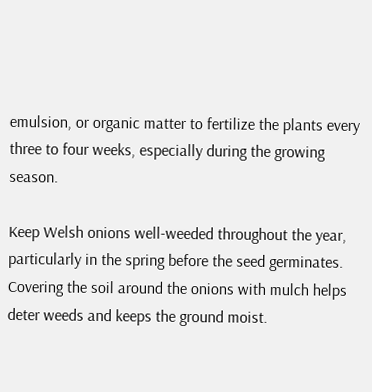emulsion, or organic matter to fertilize the plants every three to four weeks, especially during the growing season.

Keep Welsh onions well-weeded throughout the year, particularly in the spring before the seed germinates. Covering the soil around the onions with mulch helps deter weeds and keeps the ground moist.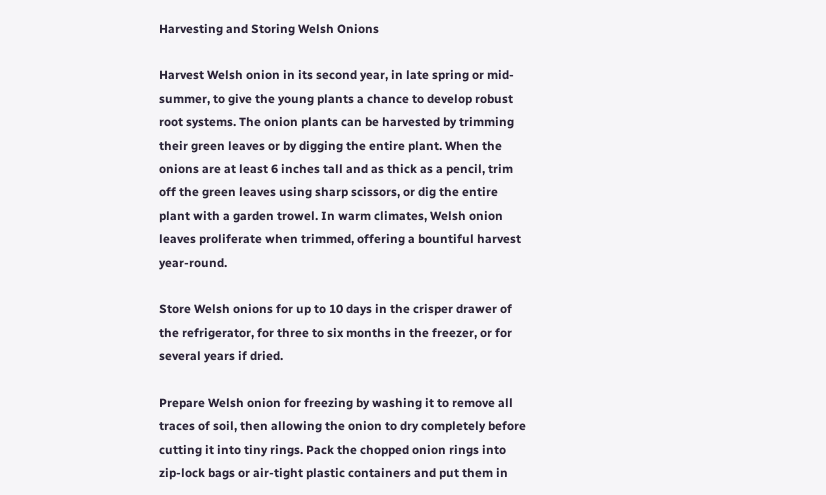Harvesting and Storing Welsh Onions

Harvest Welsh onion in its second year, in late spring or mid-summer, to give the young plants a chance to develop robust root systems. The onion plants can be harvested by trimming their green leaves or by digging the entire plant. When the onions are at least 6 inches tall and as thick as a pencil, trim off the green leaves using sharp scissors, or dig the entire plant with a garden trowel. In warm climates, Welsh onion leaves proliferate when trimmed, offering a bountiful harvest year-round.

Store Welsh onions for up to 10 days in the crisper drawer of the refrigerator, for three to six months in the freezer, or for several years if dried.

Prepare Welsh onion for freezing by washing it to remove all traces of soil, then allowing the onion to dry completely before cutting it into tiny rings. Pack the chopped onion rings into zip-lock bags or air-tight plastic containers and put them in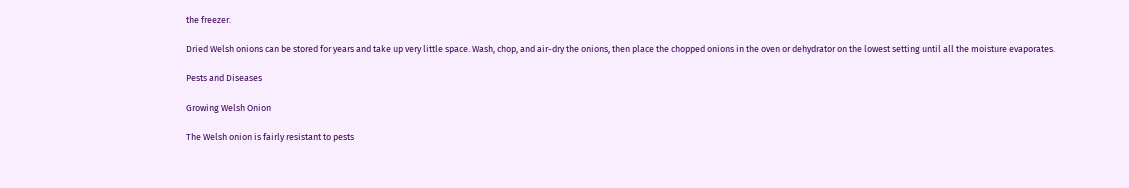the freezer.

Dried Welsh onions can be stored for years and take up very little space. Wash, chop, and air-dry the onions, then place the chopped onions in the oven or dehydrator on the lowest setting until all the moisture evaporates.

Pests and Diseases

Growing Welsh Onion

The Welsh onion is fairly resistant to pests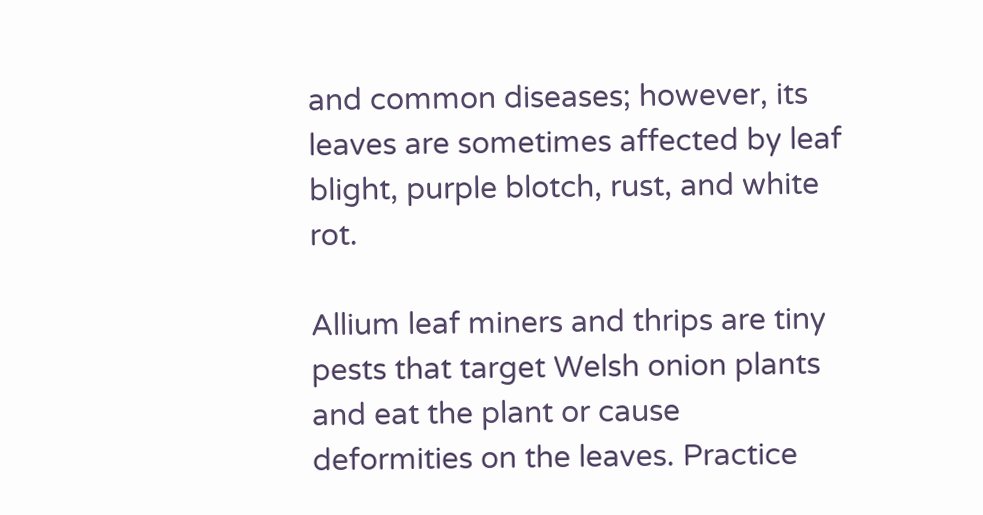and common diseases; however, its leaves are sometimes affected by leaf blight, purple blotch, rust, and white rot.

Allium leaf miners and thrips are tiny pests that target Welsh onion plants and eat the plant or cause deformities on the leaves. Practice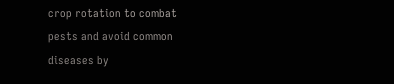crop rotation to combat pests and avoid common diseases by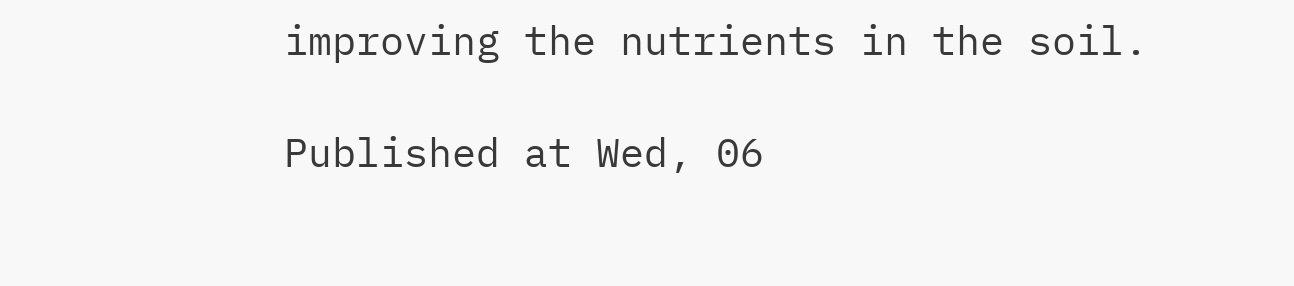improving the nutrients in the soil.

Published at Wed, 06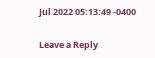Jul 2022 05:13:49 -0400

Leave a Reply